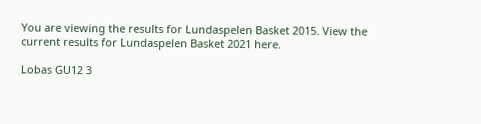You are viewing the results for Lundaspelen Basket 2015. View the current results for Lundaspelen Basket 2021 here.

Lobas GU12 3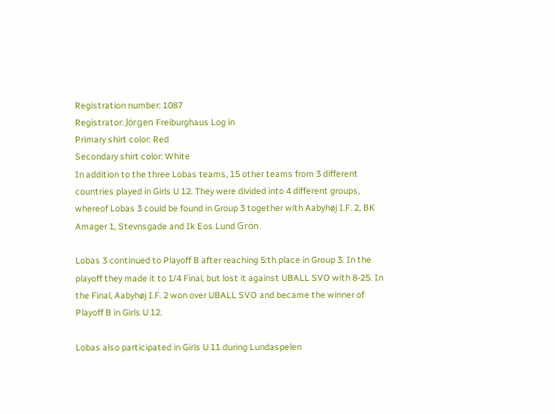Registration number: 1087
Registrator: Jörgen Freiburghaus Log in
Primary shirt color: Red
Secondary shirt color: White
In addition to the three Lobas teams, 15 other teams from 3 different countries played in Girls U 12. They were divided into 4 different groups, whereof Lobas 3 could be found in Group 3 together with Aabyhøj I.F. 2, BK Amager 1, Stevnsgade and Ik Eos Lund Grön.

Lobas 3 continued to Playoff B after reaching 5:th place in Group 3. In the playoff they made it to 1/4 Final, but lost it against UBALL SVO with 8-25. In the Final, Aabyhøj I.F. 2 won over UBALL SVO and became the winner of Playoff B in Girls U 12.

Lobas also participated in Girls U 11 during Lundaspelen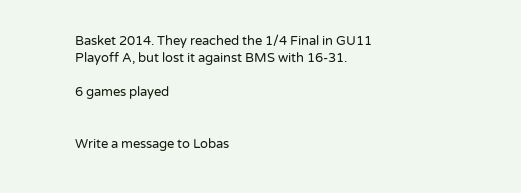Basket 2014. They reached the 1/4 Final in GU11 Playoff A, but lost it against BMS with 16-31.

6 games played


Write a message to Lobas